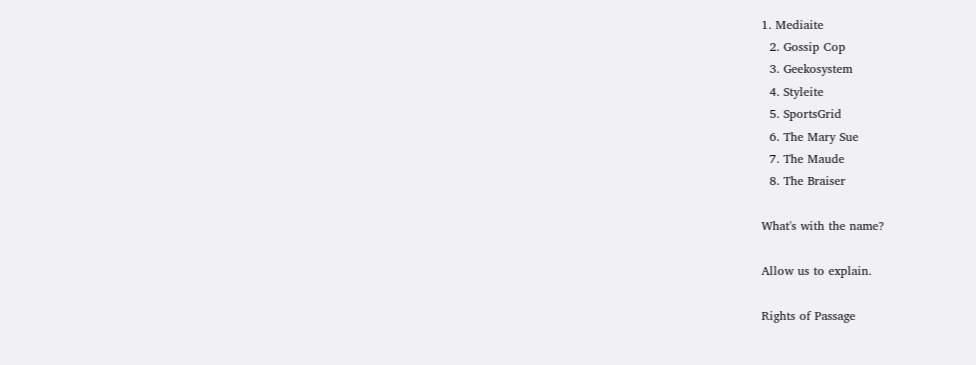1. Mediaite
  2. Gossip Cop
  3. Geekosystem
  4. Styleite
  5. SportsGrid
  6. The Mary Sue
  7. The Maude
  8. The Braiser

What's with the name?

Allow us to explain.

Rights of Passage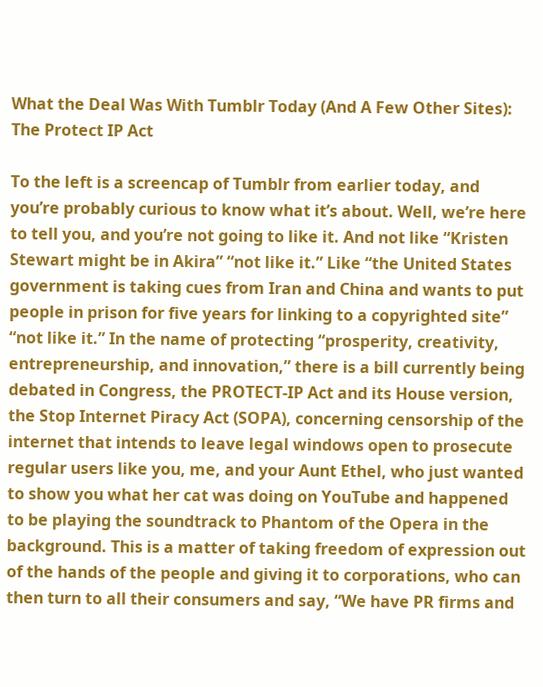What the Deal Was With Tumblr Today (And A Few Other Sites): The Protect IP Act

To the left is a screencap of Tumblr from earlier today, and you’re probably curious to know what it’s about. Well, we’re here to tell you, and you’re not going to like it. And not like “Kristen Stewart might be in Akira” “not like it.” Like “the United States government is taking cues from Iran and China and wants to put people in prison for five years for linking to a copyrighted site” “not like it.” In the name of protecting “prosperity, creativity, entrepreneurship, and innovation,” there is a bill currently being debated in Congress, the PROTECT-IP Act and its House version, the Stop Internet Piracy Act (SOPA), concerning censorship of the internet that intends to leave legal windows open to prosecute regular users like you, me, and your Aunt Ethel, who just wanted to show you what her cat was doing on YouTube and happened to be playing the soundtrack to Phantom of the Opera in the background. This is a matter of taking freedom of expression out of the hands of the people and giving it to corporations, who can then turn to all their consumers and say, “We have PR firms and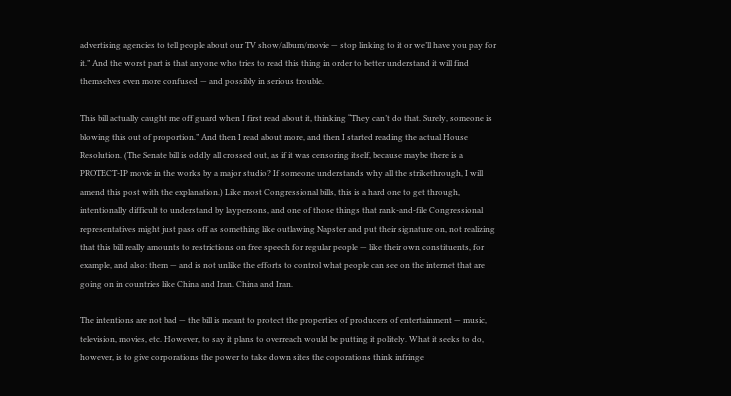advertising agencies to tell people about our TV show/album/movie — stop linking to it or we’ll have you pay for it.” And the worst part is that anyone who tries to read this thing in order to better understand it will find themselves even more confused — and possibly in serious trouble.

This bill actually caught me off guard when I first read about it, thinking “They can’t do that. Surely, someone is blowing this out of proportion.” And then I read about more, and then I started reading the actual House Resolution. (The Senate bill is oddly all crossed out, as if it was censoring itself, because maybe there is a PROTECT-IP movie in the works by a major studio? If someone understands why all the strikethrough, I will amend this post with the explanation.) Like most Congressional bills, this is a hard one to get through, intentionally difficult to understand by laypersons, and one of those things that rank-and-file Congressional representatives might just pass off as something like outlawing Napster and put their signature on, not realizing that this bill really amounts to restrictions on free speech for regular people — like their own constituents, for example, and also: them — and is not unlike the efforts to control what people can see on the internet that are going on in countries like China and Iran. China and Iran.

The intentions are not bad — the bill is meant to protect the properties of producers of entertainment — music, television, movies, etc. However, to say it plans to overreach would be putting it politely. What it seeks to do, however, is to give corporations the power to take down sites the coporations think infringe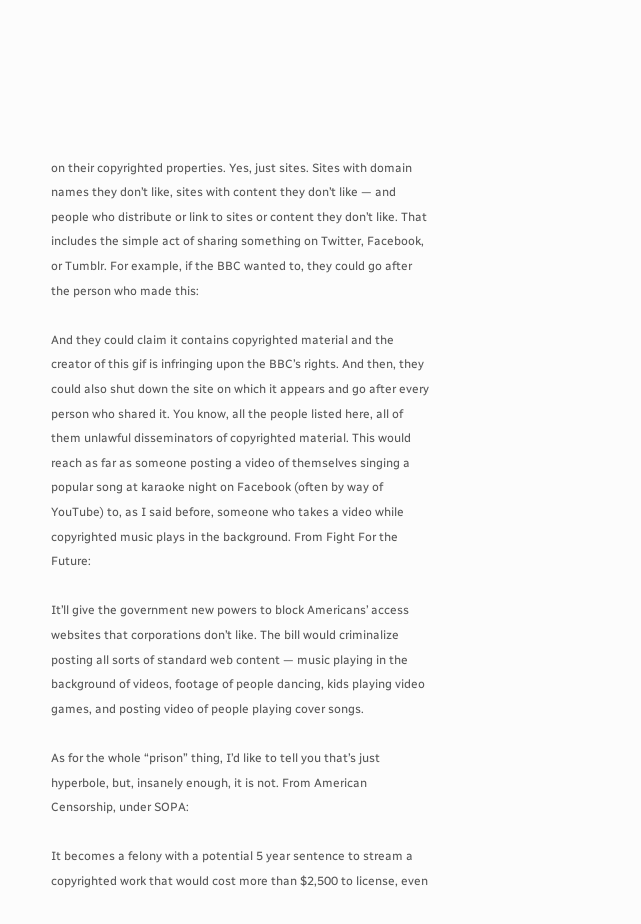on their copyrighted properties. Yes, just sites. Sites with domain names they don’t like, sites with content they don’t like — and people who distribute or link to sites or content they don’t like. That includes the simple act of sharing something on Twitter, Facebook, or Tumblr. For example, if the BBC wanted to, they could go after the person who made this:

And they could claim it contains copyrighted material and the creator of this gif is infringing upon the BBC’s rights. And then, they could also shut down the site on which it appears and go after every person who shared it. You know, all the people listed here, all of them unlawful disseminators of copyrighted material. This would reach as far as someone posting a video of themselves singing a popular song at karaoke night on Facebook (often by way of YouTube) to, as I said before, someone who takes a video while copyrighted music plays in the background. From Fight For the Future:

It’ll give the government new powers to block Americans’ access websites that corporations don’t like. The bill would criminalize posting all sorts of standard web content — music playing in the background of videos, footage of people dancing, kids playing video games, and posting video of people playing cover songs.

As for the whole “prison” thing, I’d like to tell you that’s just hyperbole, but, insanely enough, it is not. From American Censorship, under SOPA:

It becomes a felony with a potential 5 year sentence to stream a copyrighted work that would cost more than $2,500 to license, even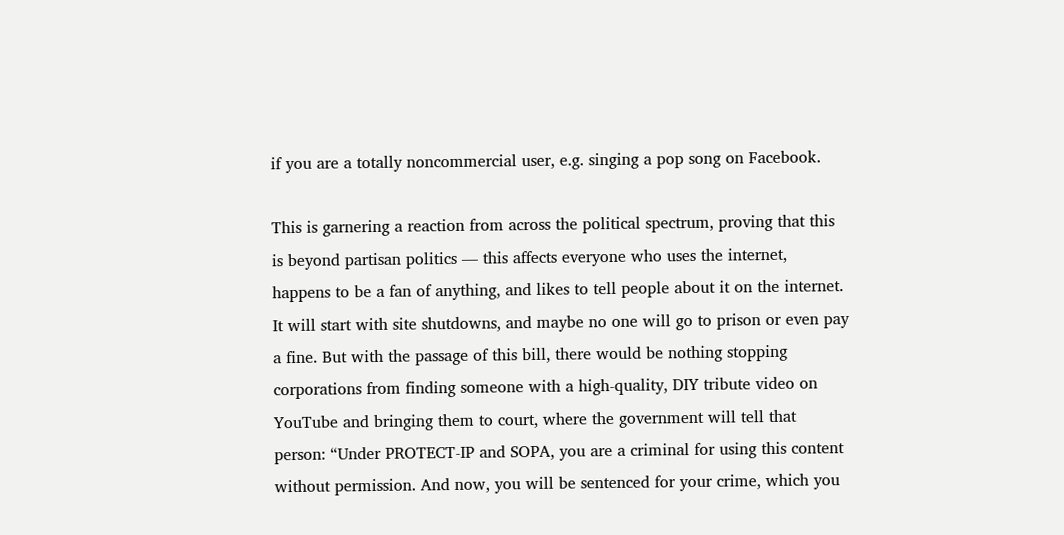if you are a totally noncommercial user, e.g. singing a pop song on Facebook.

This is garnering a reaction from across the political spectrum, proving that this is beyond partisan politics — this affects everyone who uses the internet, happens to be a fan of anything, and likes to tell people about it on the internet. It will start with site shutdowns, and maybe no one will go to prison or even pay a fine. But with the passage of this bill, there would be nothing stopping corporations from finding someone with a high-quality, DIY tribute video on YouTube and bringing them to court, where the government will tell that person: “Under PROTECT-IP and SOPA, you are a criminal for using this content without permission. And now, you will be sentenced for your crime, which you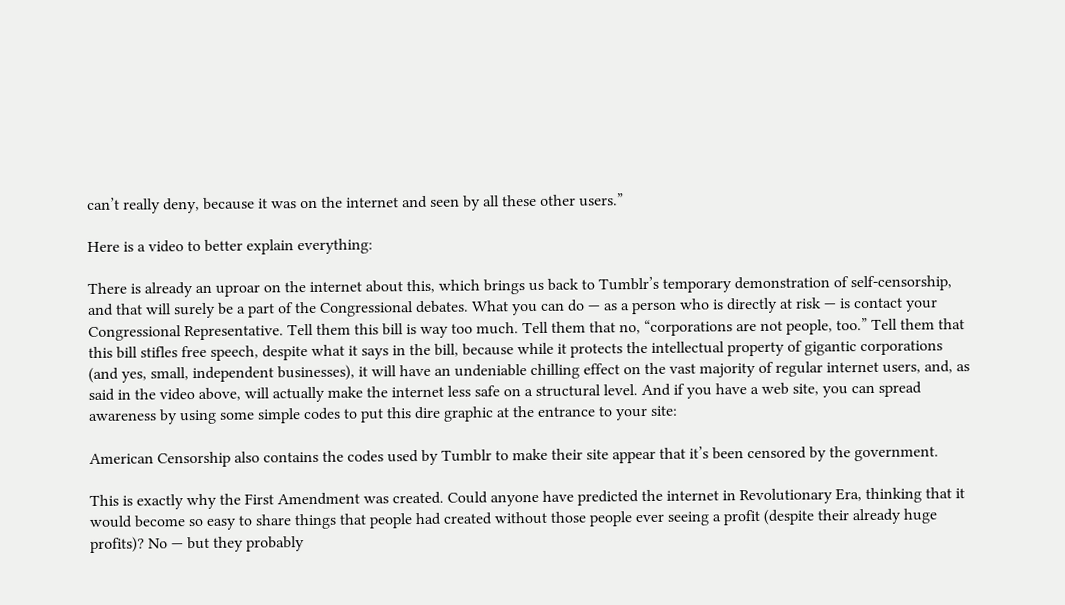can’t really deny, because it was on the internet and seen by all these other users.”

Here is a video to better explain everything:

There is already an uproar on the internet about this, which brings us back to Tumblr’s temporary demonstration of self-censorship, and that will surely be a part of the Congressional debates. What you can do — as a person who is directly at risk — is contact your Congressional Representative. Tell them this bill is way too much. Tell them that no, “corporations are not people, too.” Tell them that this bill stifles free speech, despite what it says in the bill, because while it protects the intellectual property of gigantic corporations (and yes, small, independent businesses), it will have an undeniable chilling effect on the vast majority of regular internet users, and, as said in the video above, will actually make the internet less safe on a structural level. And if you have a web site, you can spread awareness by using some simple codes to put this dire graphic at the entrance to your site:

American Censorship also contains the codes used by Tumblr to make their site appear that it’s been censored by the government.

This is exactly why the First Amendment was created. Could anyone have predicted the internet in Revolutionary Era, thinking that it would become so easy to share things that people had created without those people ever seeing a profit (despite their already huge profits)? No — but they probably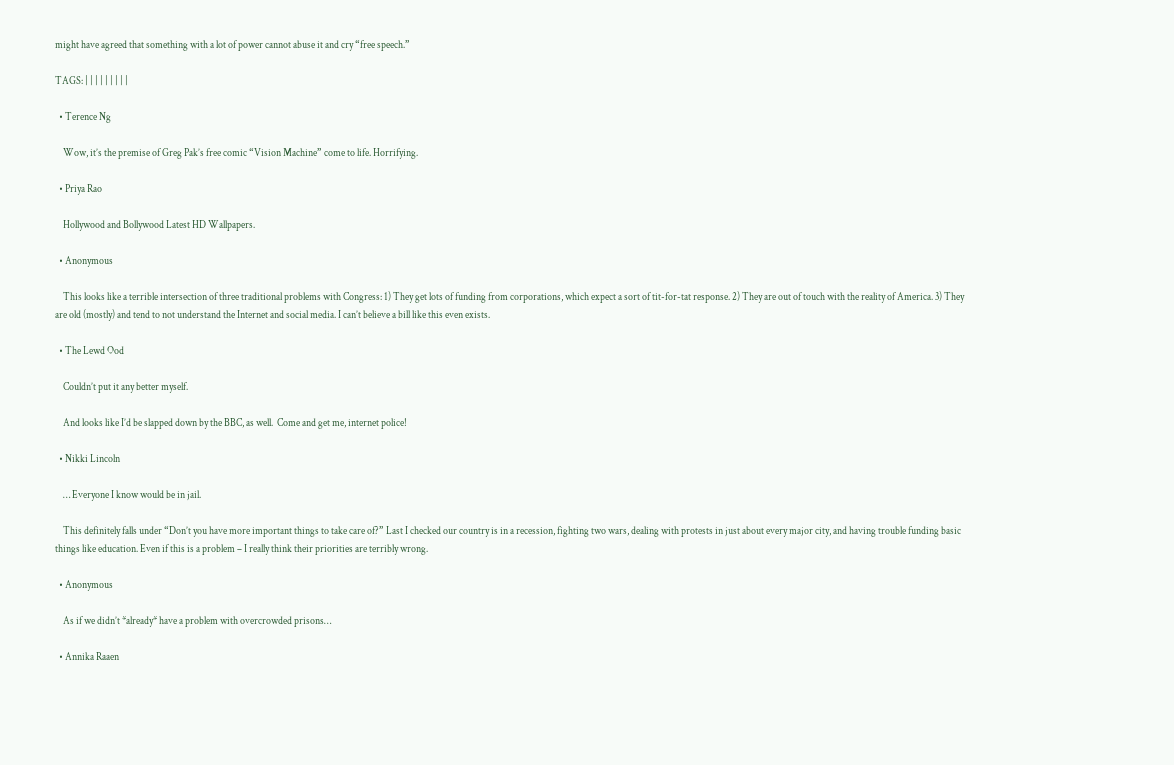might have agreed that something with a lot of power cannot abuse it and cry “free speech.”

TAGS: | | | | | | | | |

  • Terence Ng

    Wow, it’s the premise of Greg Pak’s free comic “Vision Machine” come to life. Horrifying.

  • Priya Rao

    Hollywood and Bollywood Latest HD Wallpapers.

  • Anonymous

    This looks like a terrible intersection of three traditional problems with Congress: 1) They get lots of funding from corporations, which expect a sort of tit-for-tat response. 2) They are out of touch with the reality of America. 3) They are old (mostly) and tend to not understand the Internet and social media. I can’t believe a bill like this even exists.

  • The Lewd Ood

    Couldn’t put it any better myself.

    And looks like I’d be slapped down by the BBC, as well.  Come and get me, internet police!

  • Nikki Lincoln

    … Everyone I know would be in jail.

    This definitely falls under “Don’t you have more important things to take care of?” Last I checked our country is in a recession, fighting two wars, dealing with protests in just about every major city, and having trouble funding basic things like education. Even if this is a problem – I really think their priorities are terribly wrong.

  • Anonymous

    As if we didn’t *already* have a problem with overcrowded prisons…

  • Annika Raaen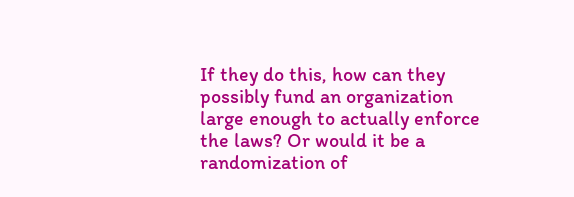If they do this, how can they possibly fund an organization large enough to actually enforce the laws? Or would it be a randomization of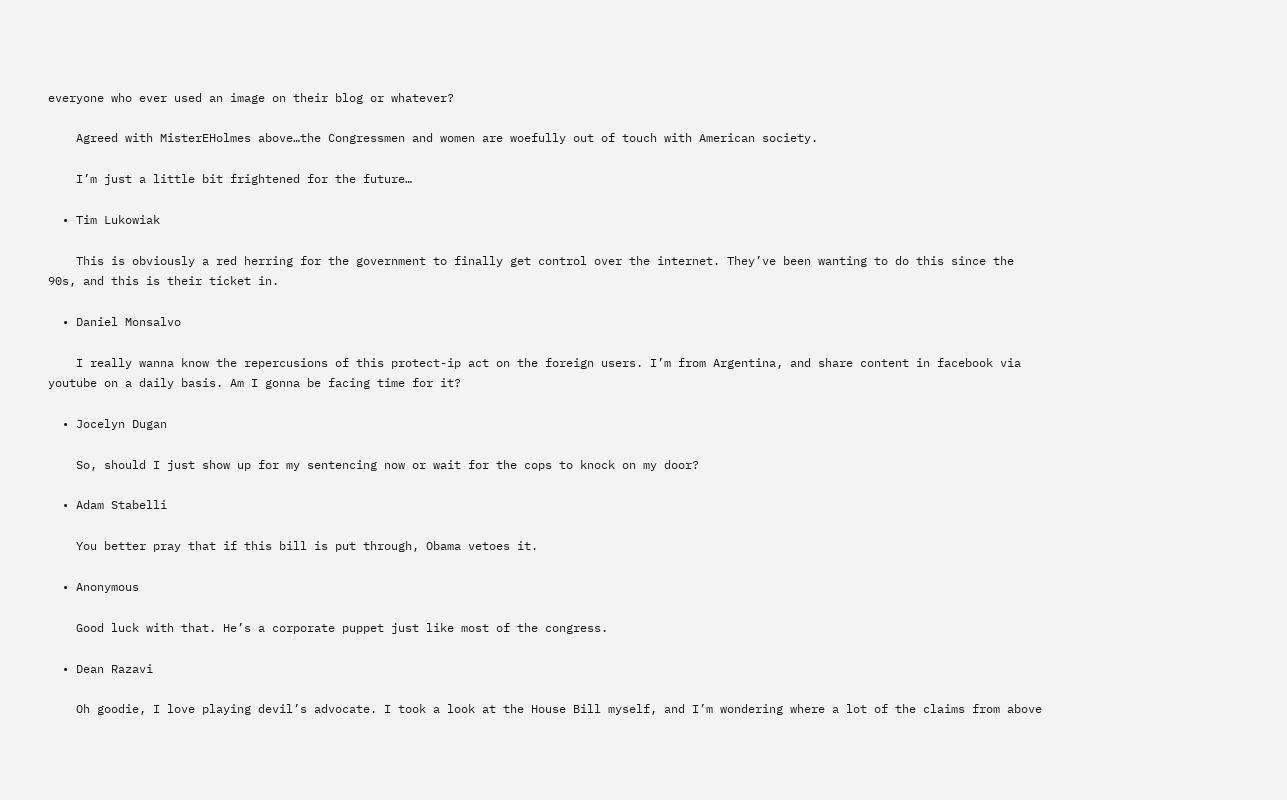everyone who ever used an image on their blog or whatever?

    Agreed with MisterEHolmes above…the Congressmen and women are woefully out of touch with American society.

    I’m just a little bit frightened for the future…

  • Tim Lukowiak

    This is obviously a red herring for the government to finally get control over the internet. They’ve been wanting to do this since the 90s, and this is their ticket in.

  • Daniel Monsalvo

    I really wanna know the repercusions of this protect-ip act on the foreign users. I’m from Argentina, and share content in facebook via youtube on a daily basis. Am I gonna be facing time for it?

  • Jocelyn Dugan

    So, should I just show up for my sentencing now or wait for the cops to knock on my door?

  • Adam Stabelli

    You better pray that if this bill is put through, Obama vetoes it.

  • Anonymous

    Good luck with that. He’s a corporate puppet just like most of the congress.

  • Dean Razavi

    Oh goodie, I love playing devil’s advocate. I took a look at the House Bill myself, and I’m wondering where a lot of the claims from above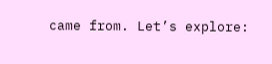came from. Let’s explore: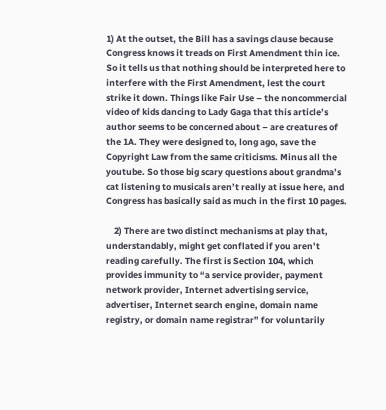1) At the outset, the Bill has a savings clause because Congress knows it treads on First Amendment thin ice. So it tells us that nothing should be interpreted here to interfere with the First Amendment, lest the court strike it down. Things like Fair Use – the noncommercial video of kids dancing to Lady Gaga that this article’s author seems to be concerned about – are creatures of the 1A. They were designed to, long ago, save the Copyright Law from the same criticisms. Minus all the youtube. So those big scary questions about grandma’s cat listening to musicals aren’t really at issue here, and Congress has basically said as much in the first 10 pages.

    2) There are two distinct mechanisms at play that, understandably, might get conflated if you aren’t reading carefully. The first is Section 104, which provides immunity to “a service provider, payment network provider, Internet advertising service, advertiser, Internet search engine, domain name registry, or domain name registrar” for voluntarily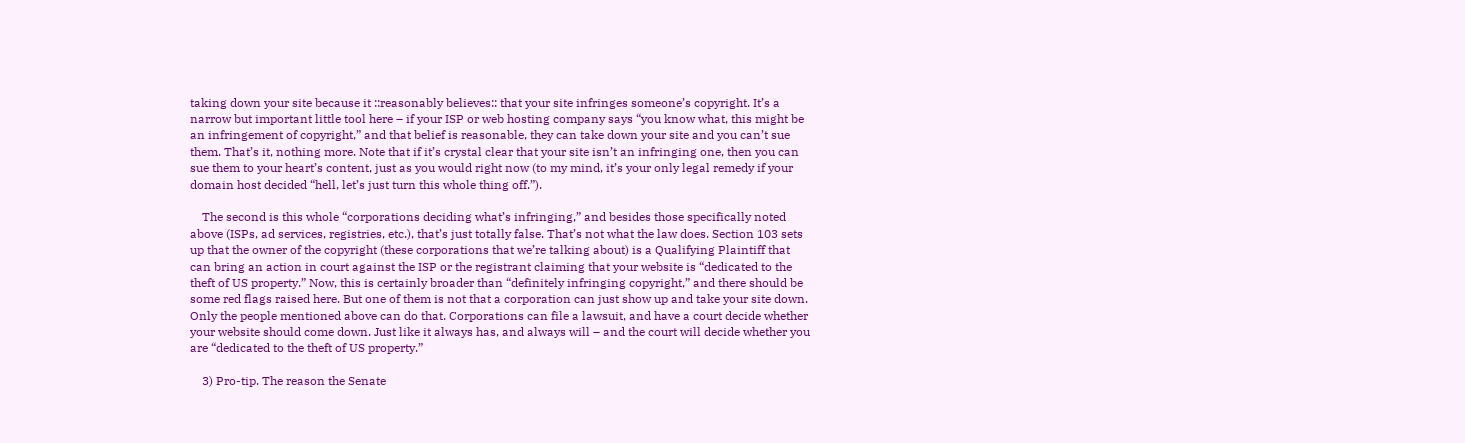taking down your site because it ::reasonably believes:: that your site infringes someone’s copyright. It’s a narrow but important little tool here – if your ISP or web hosting company says “you know what, this might be an infringement of copyright,” and that belief is reasonable, they can take down your site and you can’t sue them. That’s it, nothing more. Note that if it’s crystal clear that your site isn’t an infringing one, then you can sue them to your heart’s content, just as you would right now (to my mind, it’s your only legal remedy if your domain host decided “hell, let’s just turn this whole thing off.”).

    The second is this whole “corporations deciding what’s infringing,” and besides those specifically noted above (ISPs, ad services, registries, etc.), that’s just totally false. That’s not what the law does. Section 103 sets up that the owner of the copyright (these corporations that we’re talking about) is a Qualifying Plaintiff that can bring an action in court against the ISP or the registrant claiming that your website is “dedicated to the theft of US property.” Now, this is certainly broader than “definitely infringing copyright,” and there should be some red flags raised here. But one of them is not that a corporation can just show up and take your site down. Only the people mentioned above can do that. Corporations can file a lawsuit, and have a court decide whether your website should come down. Just like it always has, and always will – and the court will decide whether you are “dedicated to the theft of US property.”

    3) Pro-tip. The reason the Senate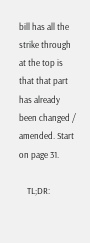bill has all the strike through at the top is that that part has already been changed / amended. Start on page 31.

    TL;DR: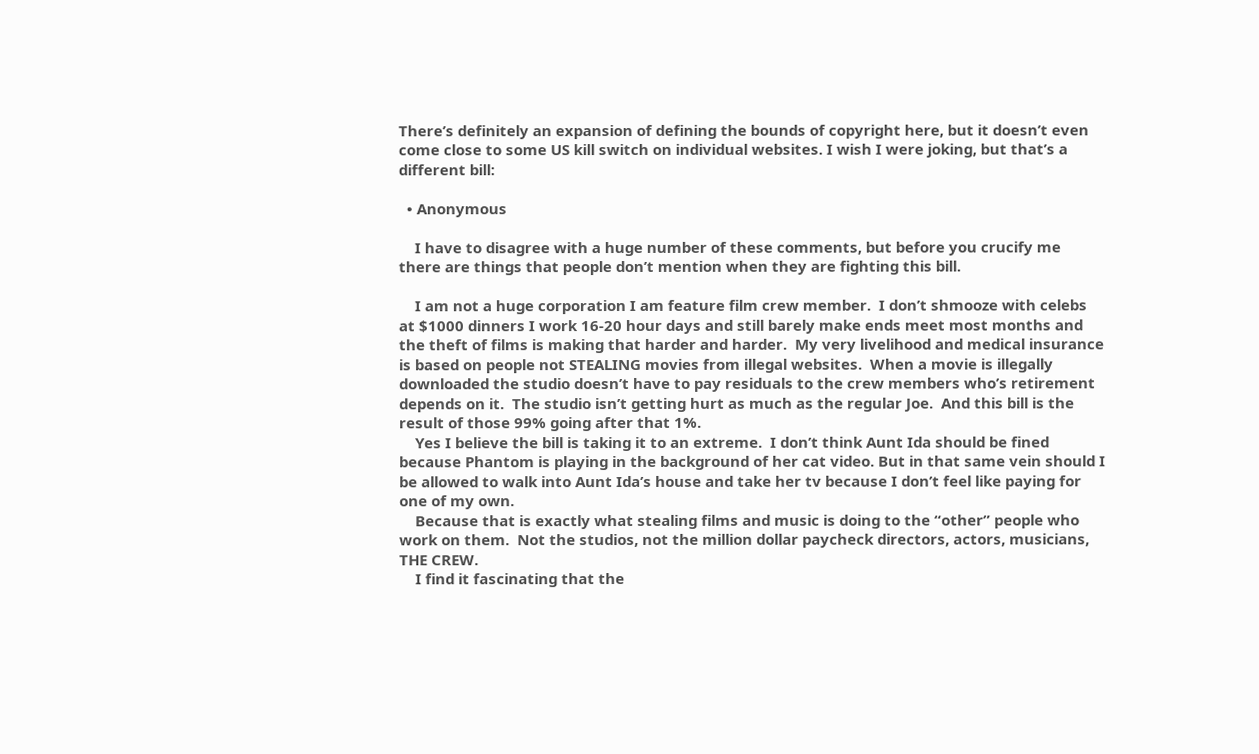There’s definitely an expansion of defining the bounds of copyright here, but it doesn’t even come close to some US kill switch on individual websites. I wish I were joking, but that’s a different bill:

  • Anonymous

    I have to disagree with a huge number of these comments, but before you crucify me there are things that people don’t mention when they are fighting this bill.

    I am not a huge corporation I am feature film crew member.  I don’t shmooze with celebs at $1000 dinners I work 16-20 hour days and still barely make ends meet most months and the theft of films is making that harder and harder.  My very livelihood and medical insurance is based on people not STEALING movies from illegal websites.  When a movie is illegally downloaded the studio doesn’t have to pay residuals to the crew members who’s retirement depends on it.  The studio isn’t getting hurt as much as the regular Joe.  And this bill is the result of those 99% going after that 1%.
    Yes I believe the bill is taking it to an extreme.  I don’t think Aunt Ida should be fined because Phantom is playing in the background of her cat video. But in that same vein should I be allowed to walk into Aunt Ida’s house and take her tv because I don’t feel like paying for one of my own.
    Because that is exactly what stealing films and music is doing to the “other” people who work on them.  Not the studios, not the million dollar paycheck directors, actors, musicians, THE CREW.
    I find it fascinating that the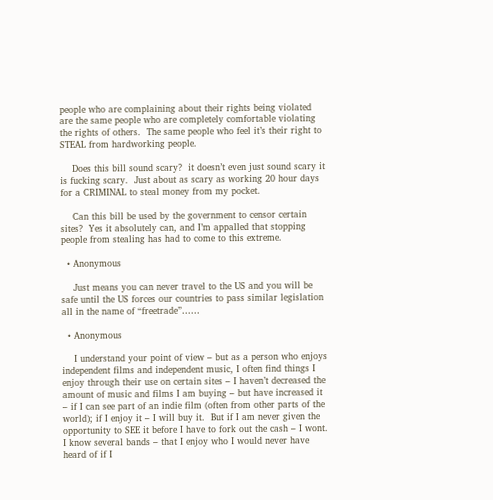people who are complaining about their rights being violated are the same people who are completely comfortable violating the rights of others.  The same people who feel it’s their right to STEAL from hardworking people.

    Does this bill sound scary?  it doesn’t even just sound scary it is fucking scary.  Just about as scary as working 20 hour days for a CRIMINAL to steal money from my pocket.

    Can this bill be used by the government to censor certain sites?  Yes it absolutely can, and I’m appalled that stopping people from stealing has had to come to this extreme.

  • Anonymous

    Just means you can never travel to the US and you will be safe until the US forces our countries to pass similar legislation all in the name of “freetrade”……

  • Anonymous

    I understand your point of view – but as a person who enjoys independent films and independent music, I often find things I enjoy through their use on certain sites – I haven’t decreased the amount of music and films I am buying – but have increased it – if I can see part of an indie film (often from other parts of the world); if I enjoy it – I will buy it.  But if I am never given the opportunity to SEE it before I have to fork out the cash – I wont.   I know several bands – that I enjoy who I would never have heard of if I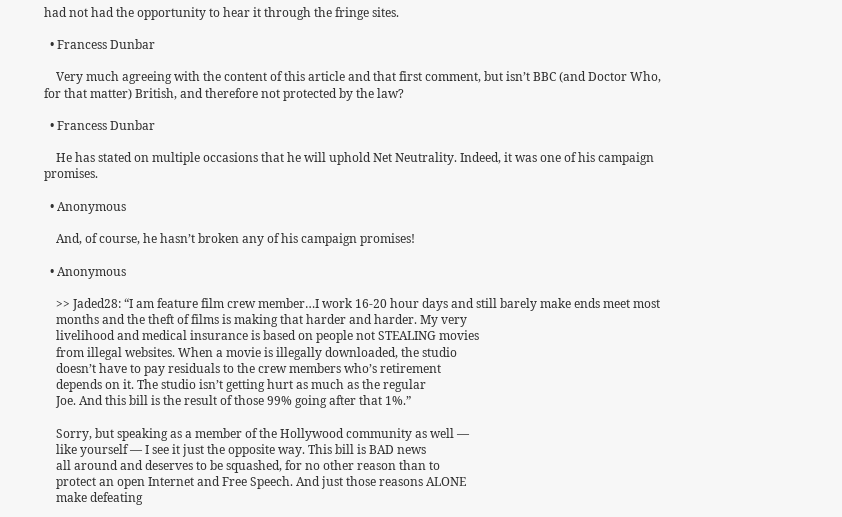had not had the opportunity to hear it through the fringe sites.

  • Francess Dunbar

    Very much agreeing with the content of this article and that first comment, but isn’t BBC (and Doctor Who, for that matter) British, and therefore not protected by the law?

  • Francess Dunbar

    He has stated on multiple occasions that he will uphold Net Neutrality. Indeed, it was one of his campaign promises.

  • Anonymous

    And, of course, he hasn’t broken any of his campaign promises!

  • Anonymous

    >> Jaded28: “I am feature film crew member…I work 16-20 hour days and still barely make ends meet most
    months and the theft of films is making that harder and harder. My very
    livelihood and medical insurance is based on people not STEALING movies
    from illegal websites. When a movie is illegally downloaded, the studio
    doesn’t have to pay residuals to the crew members who’s retirement
    depends on it. The studio isn’t getting hurt as much as the regular
    Joe. And this bill is the result of those 99% going after that 1%.”

    Sorry, but speaking as a member of the Hollywood community as well —
    like yourself — I see it just the opposite way. This bill is BAD news
    all around and deserves to be squashed, for no other reason than to
    protect an open Internet and Free Speech. And just those reasons ALONE
    make defeating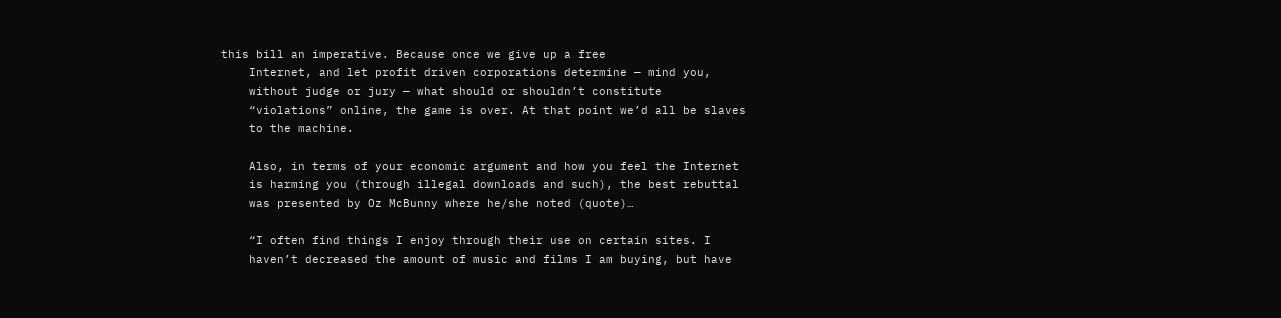this bill an imperative. Because once we give up a free
    Internet, and let profit driven corporations determine — mind you,
    without judge or jury — what should or shouldn’t constitute
    “violations” online, the game is over. At that point we’d all be slaves
    to the machine.

    Also, in terms of your economic argument and how you feel the Internet
    is harming you (through illegal downloads and such), the best rebuttal
    was presented by Oz McBunny where he/she noted (quote)…

    “I often find things I enjoy through their use on certain sites. I
    haven’t decreased the amount of music and films I am buying, but have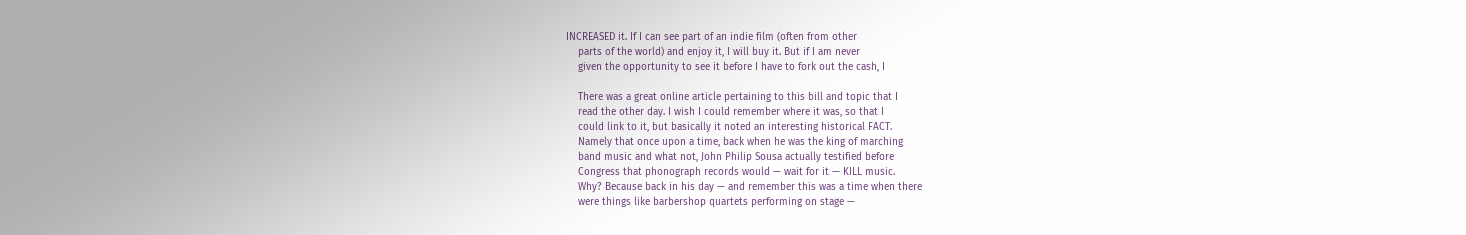INCREASED it. If I can see part of an indie film (often from other
    parts of the world) and enjoy it, I will buy it. But if I am never
    given the opportunity to see it before I have to fork out the cash, I

    There was a great online article pertaining to this bill and topic that I
    read the other day. I wish I could remember where it was, so that I
    could link to it, but basically it noted an interesting historical FACT.
    Namely that once upon a time, back when he was the king of marching
    band music and what not, John Philip Sousa actually testified before
    Congress that phonograph records would — wait for it — KILL music.
    Why? Because back in his day — and remember this was a time when there
    were things like barbershop quartets performing on stage —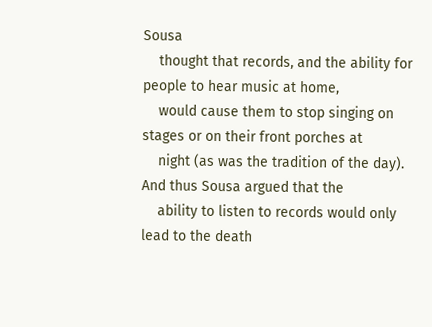Sousa
    thought that records, and the ability for people to hear music at home,
    would cause them to stop singing on stages or on their front porches at
    night (as was the tradition of the day). And thus Sousa argued that the
    ability to listen to records would only lead to the death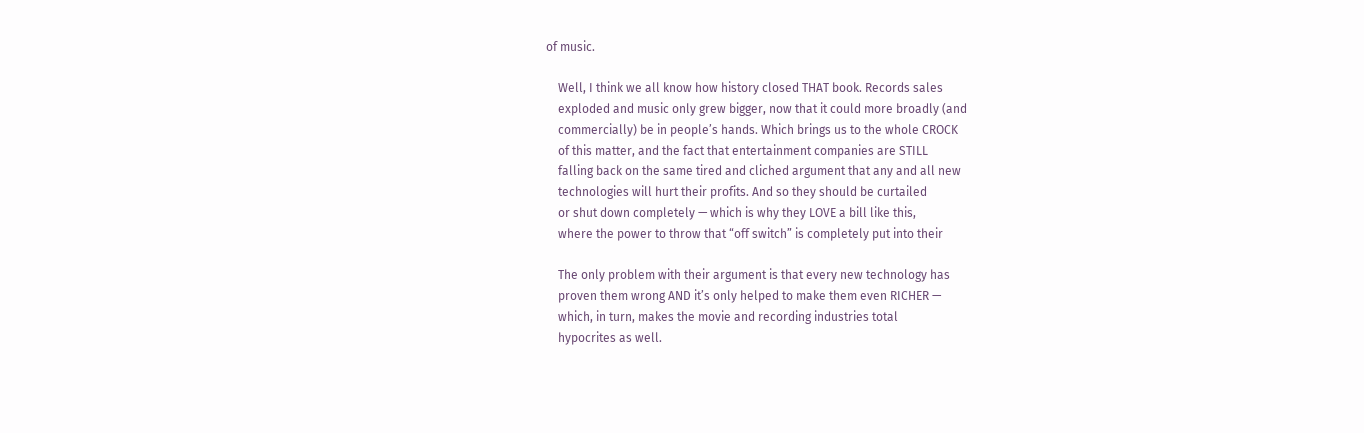of music.

    Well, I think we all know how history closed THAT book. Records sales
    exploded and music only grew bigger, now that it could more broadly (and
    commercially) be in people’s hands. Which brings us to the whole CROCK
    of this matter, and the fact that entertainment companies are STILL
    falling back on the same tired and cliched argument that any and all new
    technologies will hurt their profits. And so they should be curtailed
    or shut down completely — which is why they LOVE a bill like this,
    where the power to throw that “off switch” is completely put into their

    The only problem with their argument is that every new technology has
    proven them wrong AND it’s only helped to make them even RICHER —
    which, in turn, makes the movie and recording industries total
    hypocrites as well.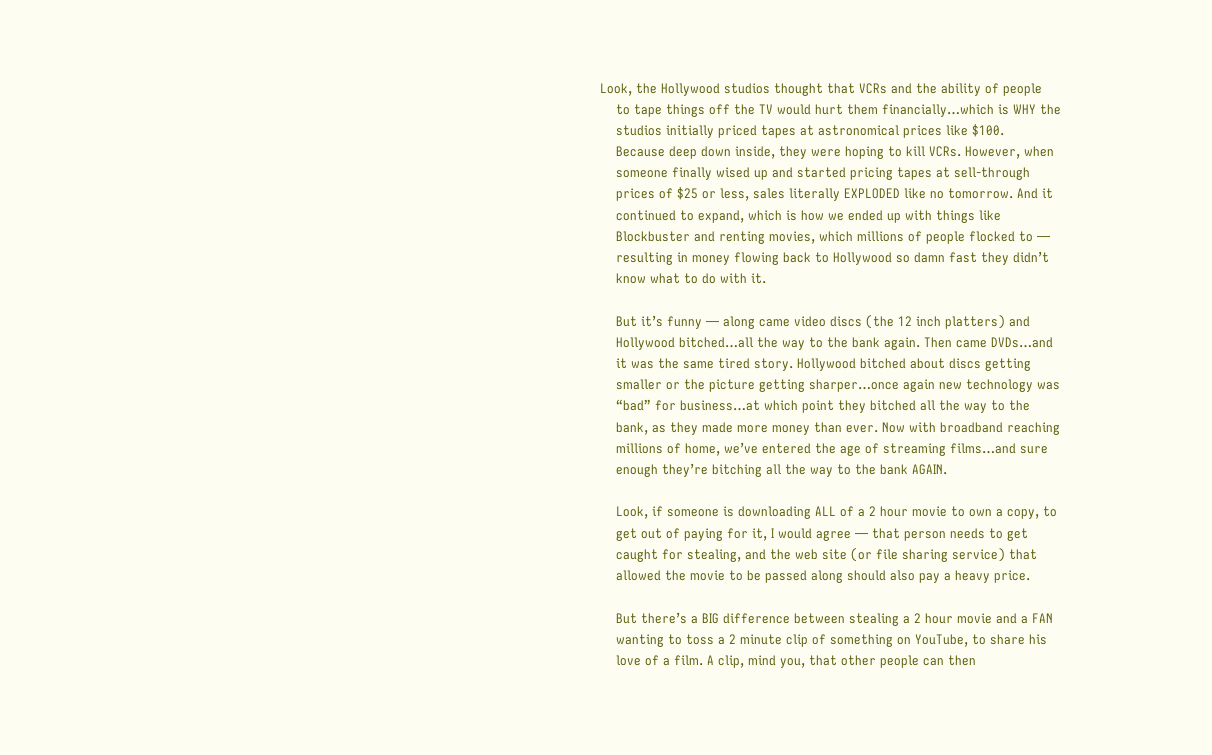Look, the Hollywood studios thought that VCRs and the ability of people
    to tape things off the TV would hurt them financially…which is WHY the
    studios initially priced tapes at astronomical prices like $100.
    Because deep down inside, they were hoping to kill VCRs. However, when
    someone finally wised up and started pricing tapes at sell-through
    prices of $25 or less, sales literally EXPLODED like no tomorrow. And it
    continued to expand, which is how we ended up with things like
    Blockbuster and renting movies, which millions of people flocked to —
    resulting in money flowing back to Hollywood so damn fast they didn’t
    know what to do with it.

    But it’s funny — along came video discs (the 12 inch platters) and
    Hollywood bitched…all the way to the bank again. Then came DVDs…and
    it was the same tired story. Hollywood bitched about discs getting
    smaller or the picture getting sharper…once again new technology was
    “bad” for business…at which point they bitched all the way to the
    bank, as they made more money than ever. Now with broadband reaching
    millions of home, we’ve entered the age of streaming films…and sure
    enough they’re bitching all the way to the bank AGAIN.

    Look, if someone is downloading ALL of a 2 hour movie to own a copy, to
    get out of paying for it, I would agree — that person needs to get
    caught for stealing, and the web site (or file sharing service) that
    allowed the movie to be passed along should also pay a heavy price.

    But there’s a BIG difference between stealing a 2 hour movie and a FAN
    wanting to toss a 2 minute clip of something on YouTube, to share his
    love of a film. A clip, mind you, that other people can then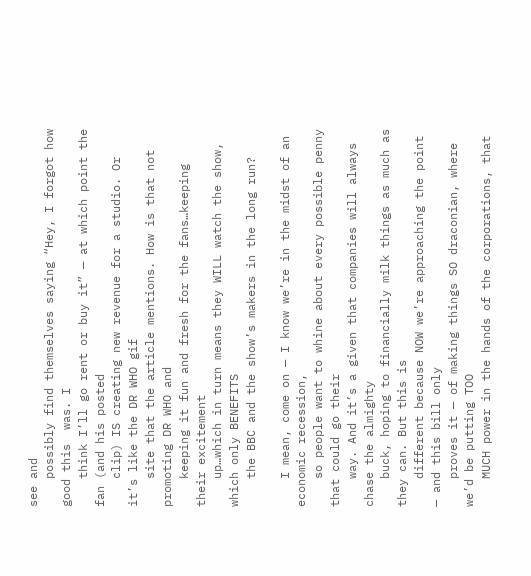see and
    possibly find themselves saying “Hey, I forgot how good this  was. I
    think I’ll go rent or buy it” — at which point the fan (and his posted
    clip) IS creating new revenue for a studio. Or it’s like the DR WHO gif
    site that the article mentions. How is that not  promoting DR WHO and
    keeping it fun and fresh for the fans…keeping their excitement
    up…which in turn means they WILL watch the show, which only BENEFITS
    the BBC and the show’s makers in the long run?

    I mean, come on — I know we’re in the midst of an economic recession,
    so people want to whine about every possible penny that could go their
    way. And it’s a given that companies will always chase the almighty
    buck, hoping to financially milk things as much as they can. But this is
    different because NOW we’re approaching the point — and this bill only
    proves it — of making things SO draconian, where we’d be putting TOO
    MUCH power in the hands of the corporations, that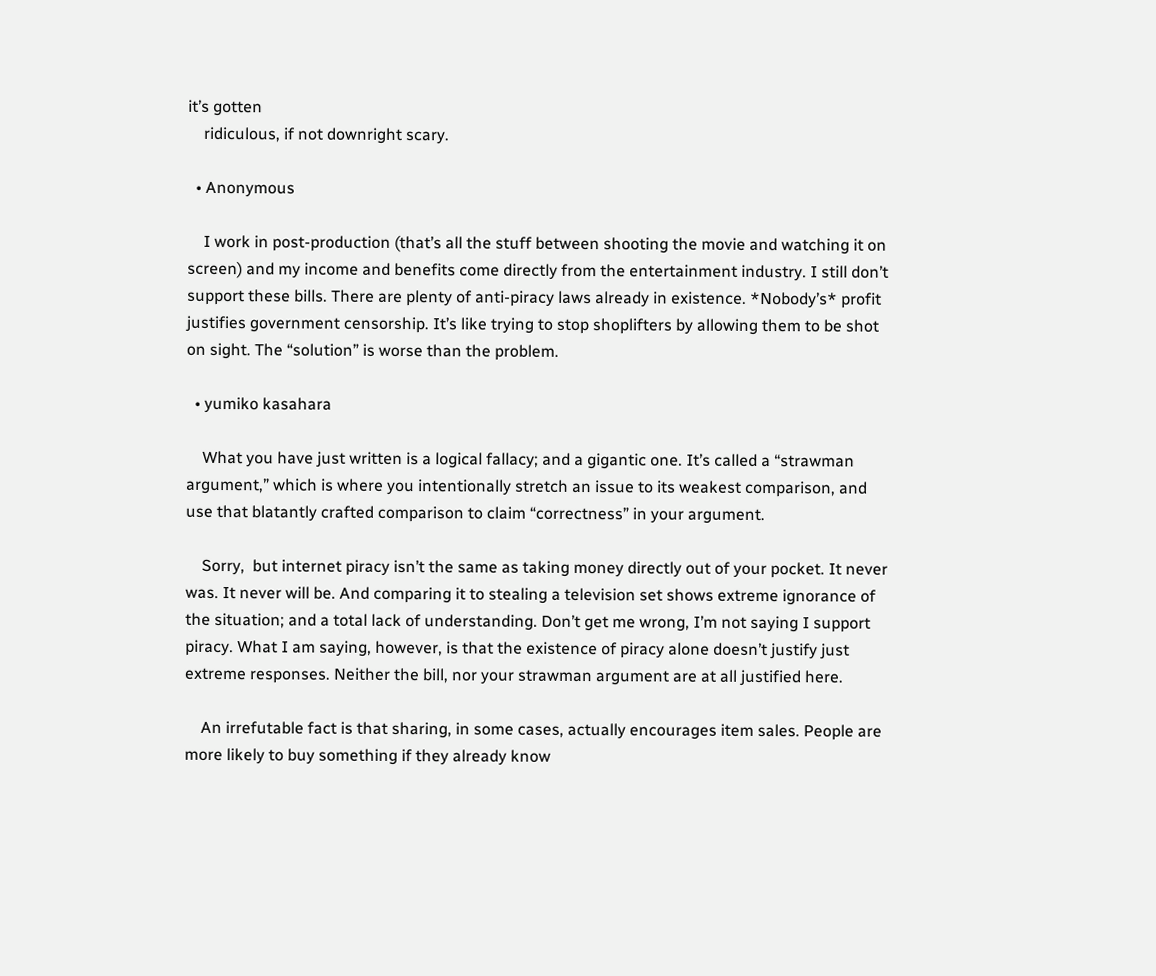it’s gotten
    ridiculous, if not downright scary.

  • Anonymous

    I work in post-production (that’s all the stuff between shooting the movie and watching it on screen) and my income and benefits come directly from the entertainment industry. I still don’t support these bills. There are plenty of anti-piracy laws already in existence. *Nobody’s* profit justifies government censorship. It’s like trying to stop shoplifters by allowing them to be shot on sight. The “solution” is worse than the problem.

  • yumiko kasahara

    What you have just written is a logical fallacy; and a gigantic one. It’s called a “strawman argument,” which is where you intentionally stretch an issue to its weakest comparison, and use that blatantly crafted comparison to claim “correctness” in your argument.

    Sorry,  but internet piracy isn’t the same as taking money directly out of your pocket. It never was. It never will be. And comparing it to stealing a television set shows extreme ignorance of the situation; and a total lack of understanding. Don’t get me wrong, I’m not saying I support piracy. What I am saying, however, is that the existence of piracy alone doesn’t justify just extreme responses. Neither the bill, nor your strawman argument are at all justified here.

    An irrefutable fact is that sharing, in some cases, actually encourages item sales. People are more likely to buy something if they already know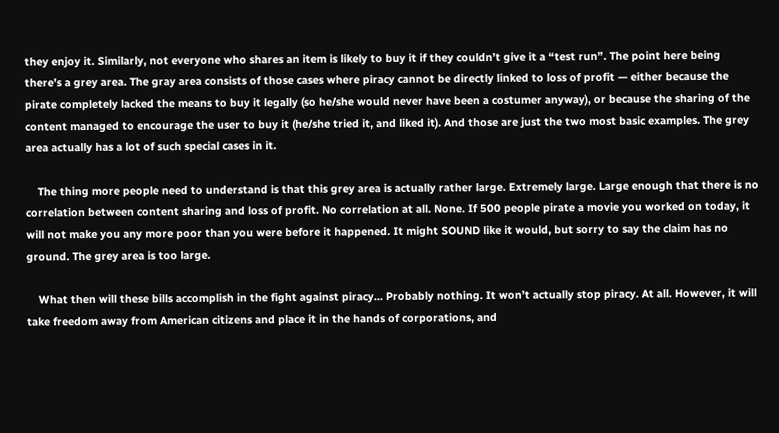they enjoy it. Similarly, not everyone who shares an item is likely to buy it if they couldn’t give it a “test run”. The point here being there’s a grey area. The gray area consists of those cases where piracy cannot be directly linked to loss of profit — either because the pirate completely lacked the means to buy it legally (so he/she would never have been a costumer anyway), or because the sharing of the content managed to encourage the user to buy it (he/she tried it, and liked it). And those are just the two most basic examples. The grey area actually has a lot of such special cases in it.

    The thing more people need to understand is that this grey area is actually rather large. Extremely large. Large enough that there is no correlation between content sharing and loss of profit. No correlation at all. None. If 500 people pirate a movie you worked on today, it will not make you any more poor than you were before it happened. It might SOUND like it would, but sorry to say the claim has no ground. The grey area is too large.

    What then will these bills accomplish in the fight against piracy… Probably nothing. It won’t actually stop piracy. At all. However, it will take freedom away from American citizens and place it in the hands of corporations, and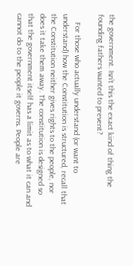the government. Isn’t this the exact kind of thing the founding fathers wanted to prevent?

    For those who actually understand (or want to understand) how the Constitution is structured, recall that the Constitution neither gives rights to the people, nor does it take them away. The constitution is designed so that the government itself has a limit as to what it can and cannot do to the people it governs. People are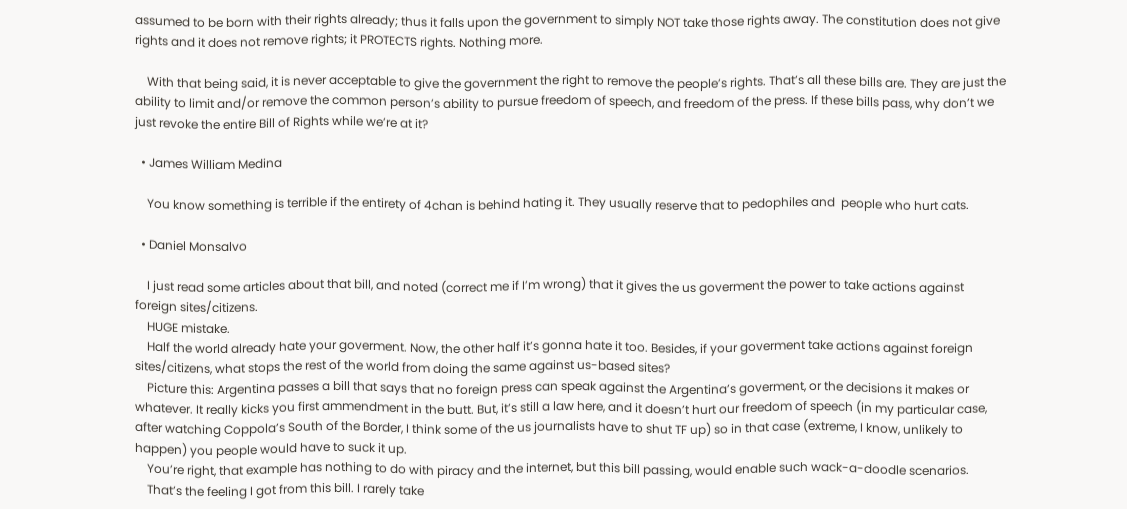assumed to be born with their rights already; thus it falls upon the government to simply NOT take those rights away. The constitution does not give rights and it does not remove rights; it PROTECTS rights. Nothing more.

    With that being said, it is never acceptable to give the government the right to remove the people’s rights. That’s all these bills are. They are just the ability to limit and/or remove the common person’s ability to pursue freedom of speech, and freedom of the press. If these bills pass, why don’t we just revoke the entire Bill of Rights while we’re at it?

  • James William Medina

    You know something is terrible if the entirety of 4chan is behind hating it. They usually reserve that to pedophiles and  people who hurt cats.

  • Daniel Monsalvo

    I just read some articles about that bill, and noted (correct me if I’m wrong) that it gives the us goverment the power to take actions against foreign sites/citizens.
    HUGE mistake.
    Half the world already hate your goverment. Now, the other half it’s gonna hate it too. Besides, if your goverment take actions against foreign sites/citizens, what stops the rest of the world from doing the same against us-based sites?
    Picture this: Argentina passes a bill that says that no foreign press can speak against the Argentina’s goverment, or the decisions it makes or whatever. It really kicks you first ammendment in the butt. But, it’s still a law here, and it doesn’t hurt our freedom of speech (in my particular case, after watching Coppola’s South of the Border, I think some of the us journalists have to shut TF up) so in that case (extreme, I know, unlikely to happen) you people would have to suck it up.
    You’re right, that example has nothing to do with piracy and the internet, but this bill passing, would enable such wack-a-doodle scenarios.
    That’s the feeling I got from this bill. I rarely take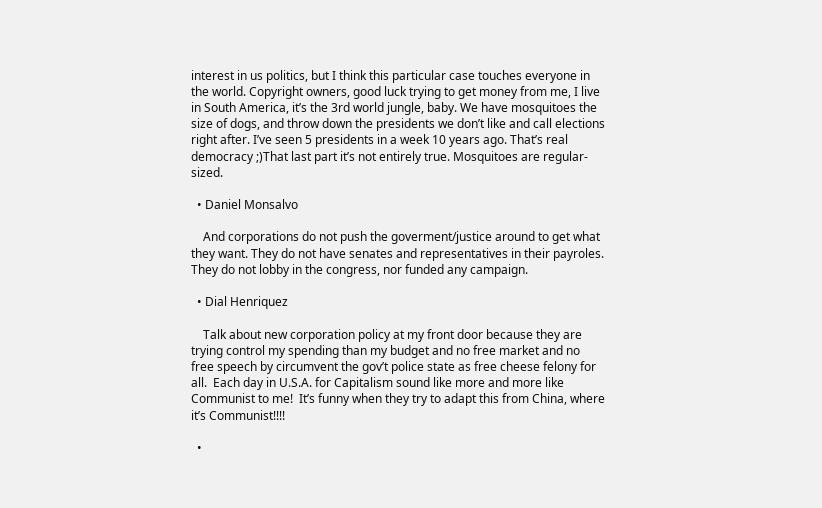interest in us politics, but I think this particular case touches everyone in the world. Copyright owners, good luck trying to get money from me, I live in South America, it’s the 3rd world jungle, baby. We have mosquitoes the size of dogs, and throw down the presidents we don’t like and call elections right after. I’ve seen 5 presidents in a week 10 years ago. That’s real democracy ;)That last part it’s not entirely true. Mosquitoes are regular-sized.

  • Daniel Monsalvo

    And corporations do not push the goverment/justice around to get what they want. They do not have senates and representatives in their payroles. They do not lobby in the congress, nor funded any campaign.

  • Dial Henriquez

    Talk about new corporation policy at my front door because they are trying control my spending than my budget and no free market and no free speech by circumvent the gov’t police state as free cheese felony for all.  Each day in U.S.A. for Capitalism sound like more and more like Communist to me!  It’s funny when they try to adapt this from China, where it’s Communist!!!!

  •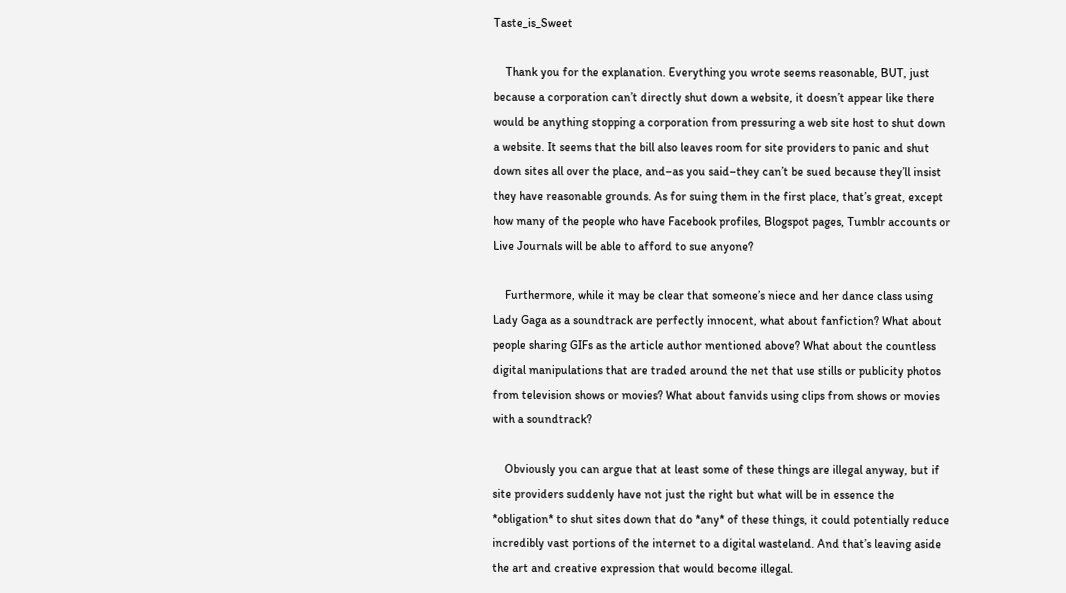Taste_is_Sweet

    Thank you for the explanation. Everything you wrote seems reasonable, BUT, just because a corporation can’t directly shut down a website, it doesn’t appear like there would be anything stopping a corporation from pressuring a web site host to shut down a website. It seems that the bill also leaves room for site providers to panic and shut down sites all over the place, and–as you said–they can’t be sued because they’ll insist they have reasonable grounds. As for suing them in the first place, that’s great, except how many of the people who have Facebook profiles, Blogspot pages, Tumblr accounts or Live Journals will be able to afford to sue anyone?

    Furthermore, while it may be clear that someone’s niece and her dance class using Lady Gaga as a soundtrack are perfectly innocent, what about fanfiction? What about people sharing GIFs as the article author mentioned above? What about the countless digital manipulations that are traded around the net that use stills or publicity photos from television shows or movies? What about fanvids using clips from shows or movies with a soundtrack?

    Obviously you can argue that at least some of these things are illegal anyway, but if site providers suddenly have not just the right but what will be in essence the *obligation* to shut sites down that do *any* of these things, it could potentially reduce incredibly vast portions of the internet to a digital wasteland. And that’s leaving aside the art and creative expression that would become illegal.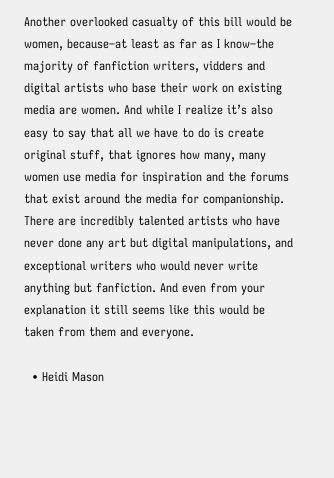Another overlooked casualty of this bill would be women, because–at least as far as I know–the majority of fanfiction writers, vidders and digital artists who base their work on existing media are women. And while I realize it’s also easy to say that all we have to do is create original stuff, that ignores how many, many women use media for inspiration and the forums that exist around the media for companionship. There are incredibly talented artists who have never done any art but digital manipulations, and exceptional writers who would never write anything but fanfiction. And even from your explanation it still seems like this would be taken from them and everyone.

  • Heidi Mason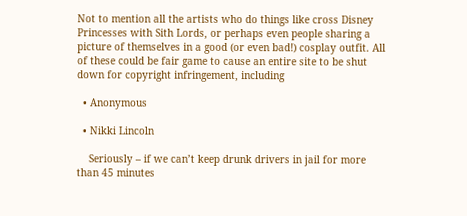Not to mention all the artists who do things like cross Disney Princesses with Sith Lords, or perhaps even people sharing a picture of themselves in a good (or even bad!) cosplay outfit. All of these could be fair game to cause an entire site to be shut down for copyright infringement, including

  • Anonymous

  • Nikki Lincoln

    Seriously – if we can’t keep drunk drivers in jail for more than 45 minutes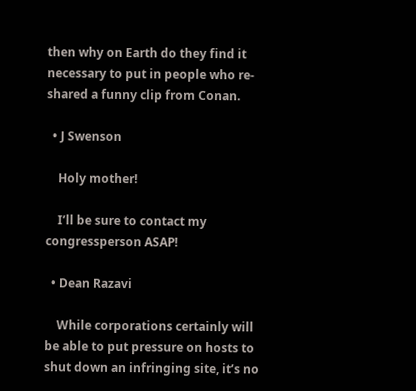then why on Earth do they find it necessary to put in people who re-shared a funny clip from Conan.

  • J Swenson

    Holy mother!

    I’ll be sure to contact my congressperson ASAP!

  • Dean Razavi

    While corporations certainly will be able to put pressure on hosts to shut down an infringing site, it’s no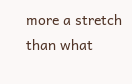more a stretch than what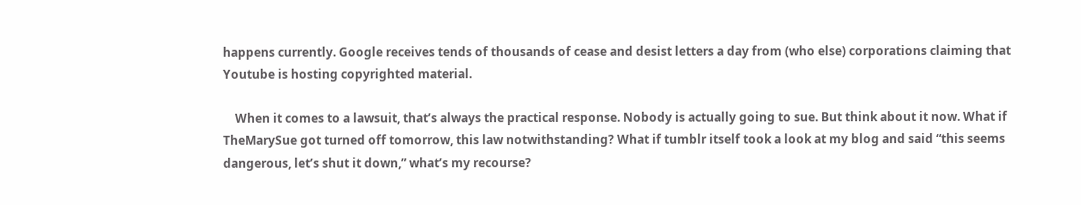happens currently. Google receives tends of thousands of cease and desist letters a day from (who else) corporations claiming that Youtube is hosting copyrighted material.

    When it comes to a lawsuit, that’s always the practical response. Nobody is actually going to sue. But think about it now. What if TheMarySue got turned off tomorrow, this law notwithstanding? What if tumblr itself took a look at my blog and said “this seems dangerous, let’s shut it down,” what’s my recourse?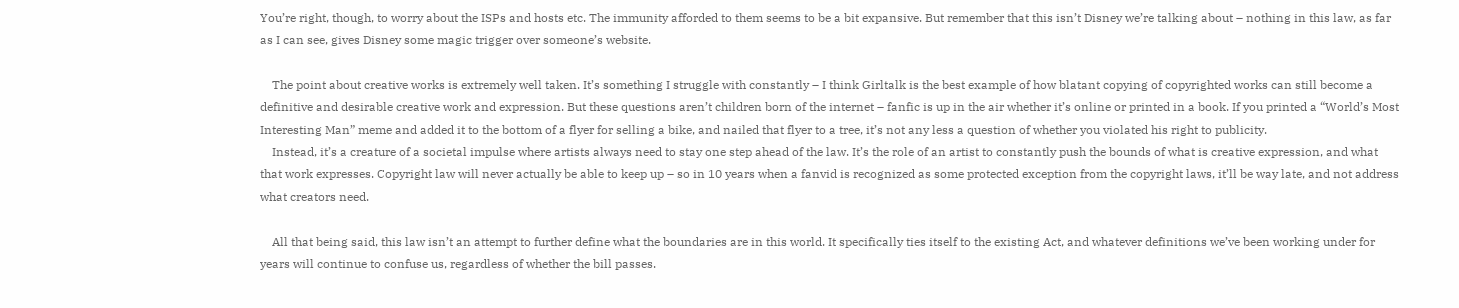You’re right, though, to worry about the ISPs and hosts etc. The immunity afforded to them seems to be a bit expansive. But remember that this isn’t Disney we’re talking about – nothing in this law, as far as I can see, gives Disney some magic trigger over someone’s website.

    The point about creative works is extremely well taken. It’s something I struggle with constantly – I think Girltalk is the best example of how blatant copying of copyrighted works can still become a definitive and desirable creative work and expression. But these questions aren’t children born of the internet – fanfic is up in the air whether it’s online or printed in a book. If you printed a “World’s Most Interesting Man” meme and added it to the bottom of a flyer for selling a bike, and nailed that flyer to a tree, it’s not any less a question of whether you violated his right to publicity.
    Instead, it’s a creature of a societal impulse where artists always need to stay one step ahead of the law. It’s the role of an artist to constantly push the bounds of what is creative expression, and what that work expresses. Copyright law will never actually be able to keep up – so in 10 years when a fanvid is recognized as some protected exception from the copyright laws, it’ll be way late, and not address what creators need.

    All that being said, this law isn’t an attempt to further define what the boundaries are in this world. It specifically ties itself to the existing Act, and whatever definitions we’ve been working under for years will continue to confuse us, regardless of whether the bill passes.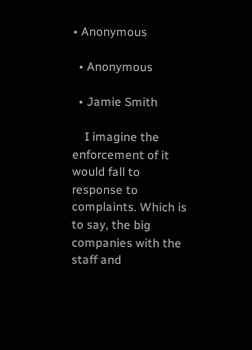• Anonymous

  • Anonymous

  • Jamie Smith

    I imagine the enforcement of it would fall to response to complaints. Which is to say, the big companies with the staff and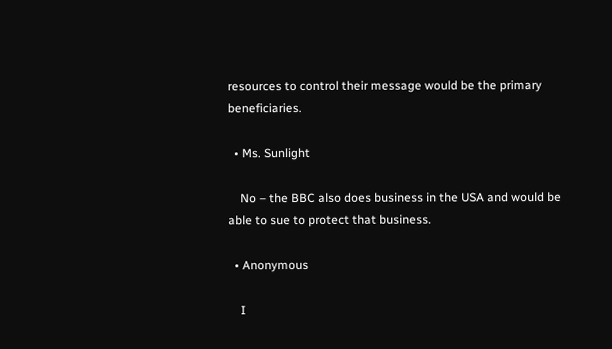resources to control their message would be the primary beneficiaries.

  • Ms. Sunlight

    No – the BBC also does business in the USA and would be able to sue to protect that business.

  • Anonymous

    I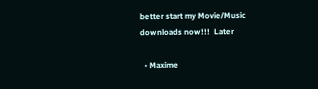better start my Movie/Music downloads now!!!  Later

  • Maxime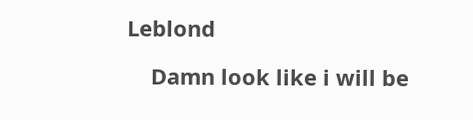Leblond

    Damn look like i will be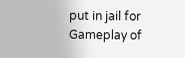put in jail for Gameplay of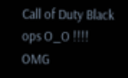Call of Duty Black ops O_O !!!! OMG